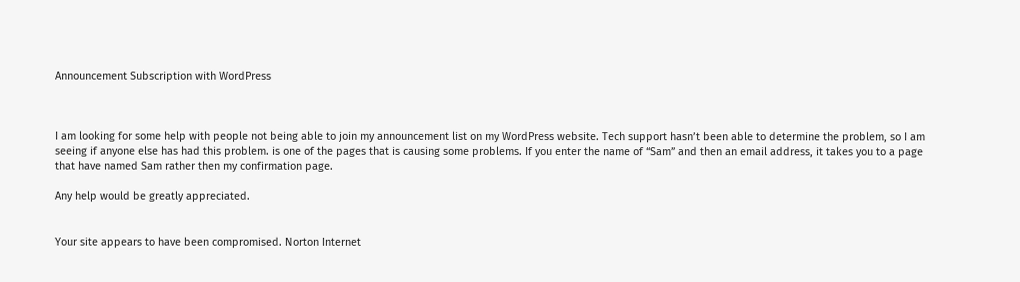Announcement Subscription with WordPress



I am looking for some help with people not being able to join my announcement list on my WordPress website. Tech support hasn’t been able to determine the problem, so I am seeing if anyone else has had this problem. is one of the pages that is causing some problems. If you enter the name of “Sam” and then an email address, it takes you to a page that have named Sam rather then my confirmation page.

Any help would be greatly appreciated.


Your site appears to have been compromised. Norton Internet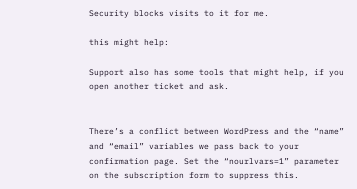Security blocks visits to it for me.

this might help:

Support also has some tools that might help, if you open another ticket and ask.


There’s a conflict between WordPress and the “name” and “email” variables we pass back to your confirmation page. Set the “nourlvars=1” parameter on the subscription form to suppress this.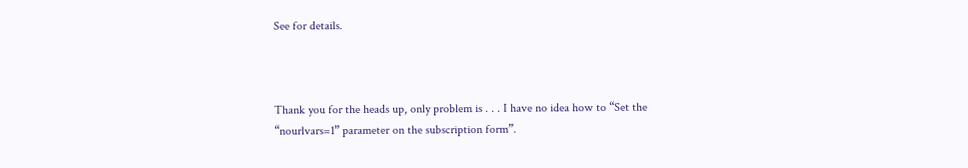See for details.



Thank you for the heads up, only problem is . . . I have no idea how to “Set the “nourlvars=1” parameter on the subscription form”.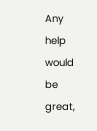Any help would be great,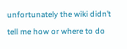unfortunately the wiki didn’t tell me how or where to do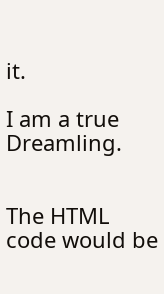it.

I am a true Dreamling.


The HTML code would be